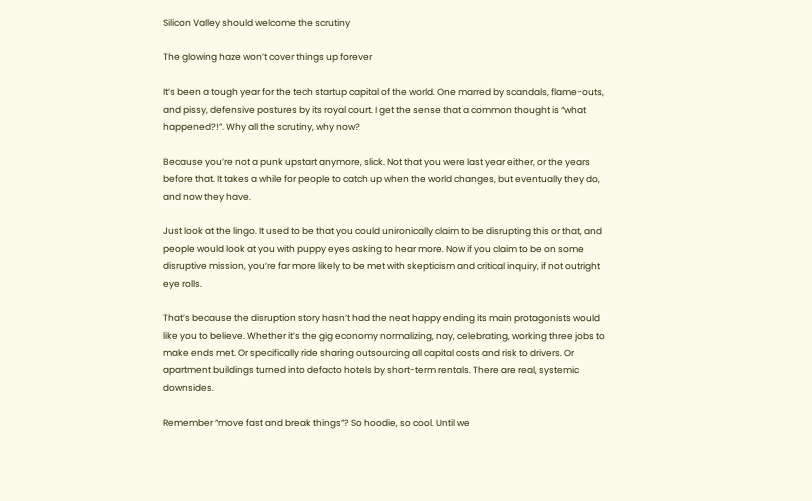Silicon Valley should welcome the scrutiny

The glowing haze won’t cover things up forever

It’s been a tough year for the tech startup capital of the world. One marred by scandals, flame-outs, and pissy, defensive postures by its royal court. I get the sense that a common thought is “what happened?!”. Why all the scrutiny, why now?

Because you’re not a punk upstart anymore, slick. Not that you were last year either, or the years before that. It takes a while for people to catch up when the world changes, but eventually they do, and now they have.

Just look at the lingo. It used to be that you could unironically claim to be disrupting this or that, and people would look at you with puppy eyes asking to hear more. Now if you claim to be on some disruptive mission, you’re far more likely to be met with skepticism and critical inquiry, if not outright eye rolls.

That’s because the disruption story hasn’t had the neat happy ending its main protagonists would like you to believe. Whether it’s the gig economy normalizing, nay, celebrating, working three jobs to make ends met. Or specifically ride sharing outsourcing all capital costs and risk to drivers. Or apartment buildings turned into defacto hotels by short-term rentals. There are real, systemic downsides.

Remember “move fast and break things”? So hoodie, so cool. Until we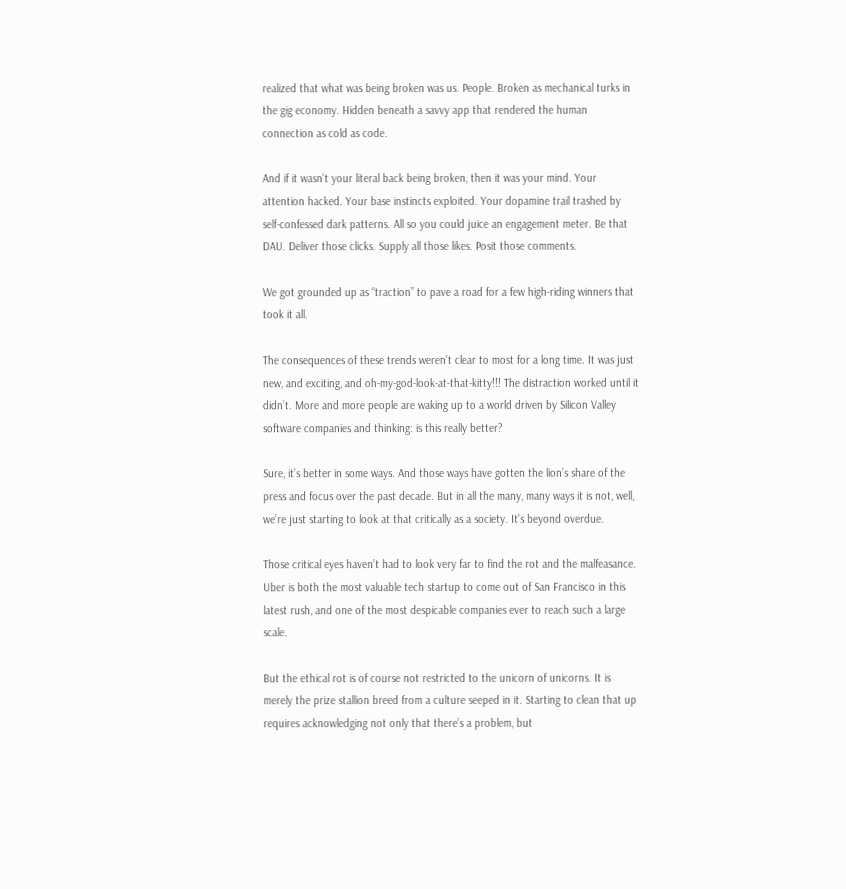realized that what was being broken was us. People. Broken as mechanical turks in the gig economy. Hidden beneath a savvy app that rendered the human connection as cold as code.

And if it wasn’t your literal back being broken, then it was your mind. Your attention hacked. Your base instincts exploited. Your dopamine trail trashed by self-confessed dark patterns. All so you could juice an engagement meter. Be that DAU. Deliver those clicks. Supply all those likes. Posit those comments.

We got grounded up as “traction” to pave a road for a few high-riding winners that took it all.

The consequences of these trends weren’t clear to most for a long time. It was just new, and exciting, and oh-my-god-look-at-that-kitty!!! The distraction worked until it didn’t. More and more people are waking up to a world driven by Silicon Valley software companies and thinking: is this really better?

Sure, it’s better in some ways. And those ways have gotten the lion’s share of the press and focus over the past decade. But in all the many, many ways it is not, well, we’re just starting to look at that critically as a society. It’s beyond overdue.

Those critical eyes haven’t had to look very far to find the rot and the malfeasance. Uber is both the most valuable tech startup to come out of San Francisco in this latest rush, and one of the most despicable companies ever to reach such a large scale.

But the ethical rot is of course not restricted to the unicorn of unicorns. It is merely the prize stallion breed from a culture seeped in it. Starting to clean that up requires acknowledging not only that there’s a problem, but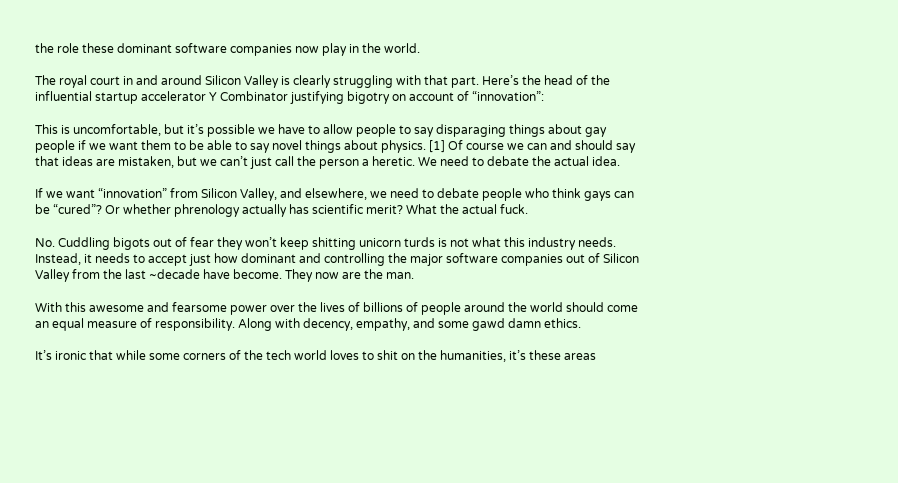the role these dominant software companies now play in the world.

The royal court in and around Silicon Valley is clearly struggling with that part. Here’s the head of the influential startup accelerator Y Combinator justifying bigotry on account of “innovation”:

This is uncomfortable, but it’s possible we have to allow people to say disparaging things about gay people if we want them to be able to say novel things about physics. [1] Of course we can and should say that ideas are mistaken, but we can’t just call the person a heretic. We need to debate the actual idea.

If we want “innovation” from Silicon Valley, and elsewhere, we need to debate people who think gays can be “cured”? Or whether phrenology actually has scientific merit? What the actual fuck.

No. Cuddling bigots out of fear they won’t keep shitting unicorn turds is not what this industry needs. Instead, it needs to accept just how dominant and controlling the major software companies out of Silicon Valley from the last ~decade have become. They now are the man.

With this awesome and fearsome power over the lives of billions of people around the world should come an equal measure of responsibility. Along with decency, empathy, and some gawd damn ethics.

It’s ironic that while some corners of the tech world loves to shit on the humanities, it’s these areas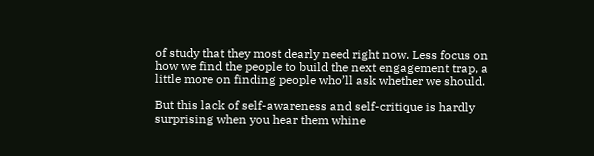of study that they most dearly need right now. Less focus on how we find the people to build the next engagement trap, a little more on finding people who’ll ask whether we should.

But this lack of self-awareness and self-critique is hardly surprising when you hear them whine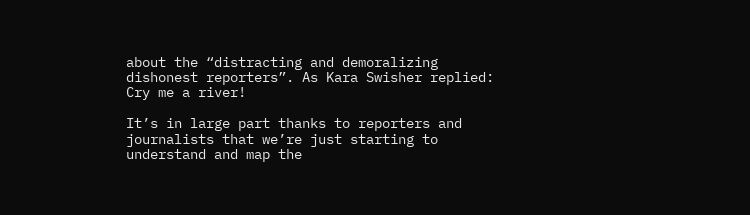about the “distracting and demoralizing dishonest reporters”. As Kara Swisher replied: Cry me a river!

It’s in large part thanks to reporters and journalists that we’re just starting to understand and map the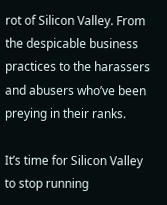rot of Silicon Valley. From the despicable business practices to the harassers and abusers who’ve been preying in their ranks.

It’s time for Silicon Valley to stop running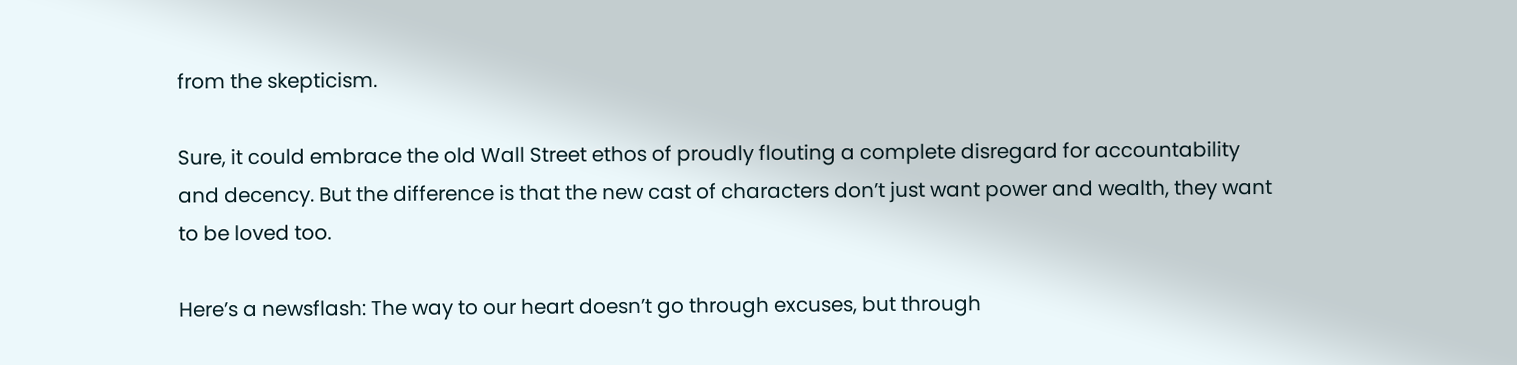from the skepticism.

Sure, it could embrace the old Wall Street ethos of proudly flouting a complete disregard for accountability and decency. But the difference is that the new cast of characters don’t just want power and wealth, they want to be loved too.

Here’s a newsflash: The way to our heart doesn’t go through excuses, but through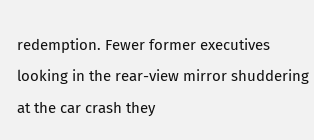redemption. Fewer former executives looking in the rear-view mirror shuddering at the car crash they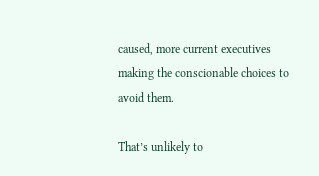caused, more current executives making the conscionable choices to avoid them.

That’s unlikely to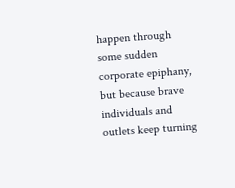happen through some sudden corporate epiphany, but because brave individuals and outlets keep turning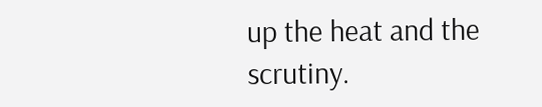up the heat and the scrutiny.